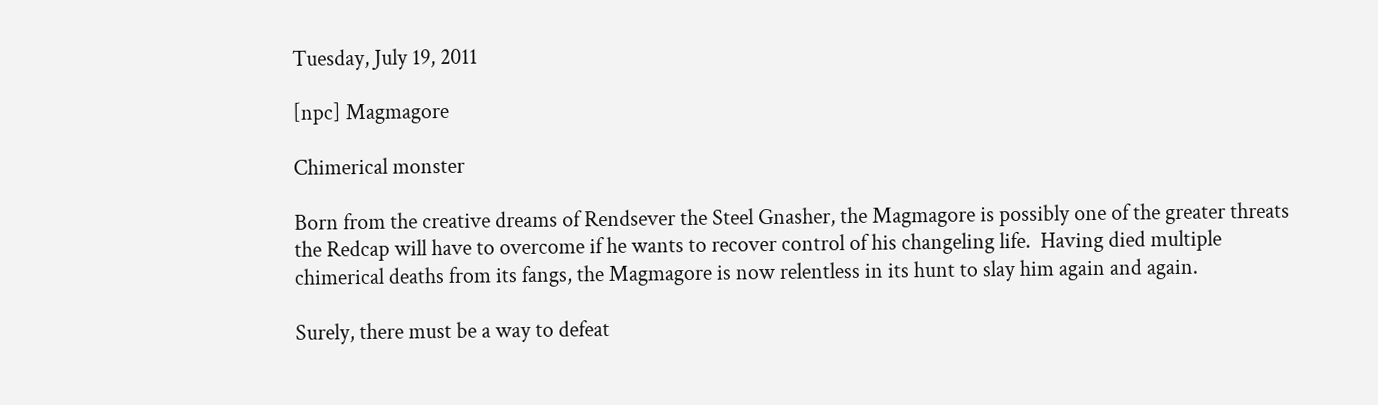Tuesday, July 19, 2011

[npc] Magmagore

Chimerical monster

Born from the creative dreams of Rendsever the Steel Gnasher, the Magmagore is possibly one of the greater threats the Redcap will have to overcome if he wants to recover control of his changeling life.  Having died multiple chimerical deaths from its fangs, the Magmagore is now relentless in its hunt to slay him again and again.

Surely, there must be a way to defeat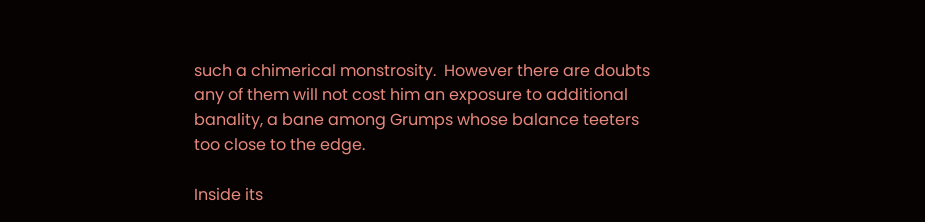such a chimerical monstrosity.  However there are doubts any of them will not cost him an exposure to additional banality, a bane among Grumps whose balance teeters too close to the edge.

Inside its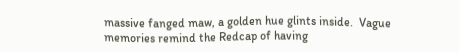massive fanged maw, a golden hue glints inside.  Vague memories remind the Redcap of having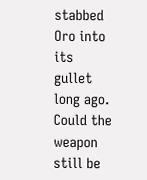stabbed Oro into its gullet long ago.  Could the weapon still be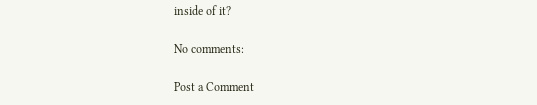inside of it?

No comments:

Post a Comment